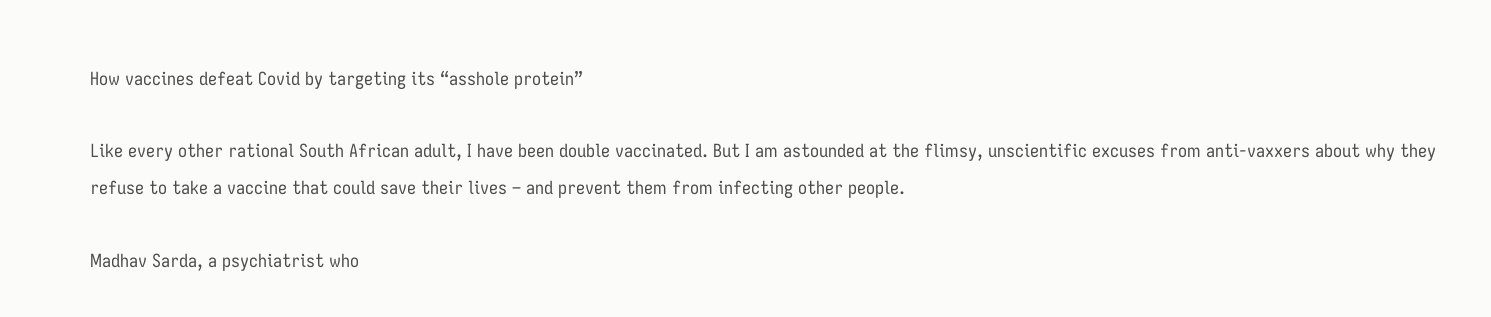How vaccines defeat Covid by targeting its “asshole protein”

Like every other rational South African adult, I have been double vaccinated. But I am astounded at the flimsy, unscientific excuses from anti-vaxxers about why they refuse to take a vaccine that could save their lives – and prevent them from infecting other people.

Madhav Sarda, a psychiatrist who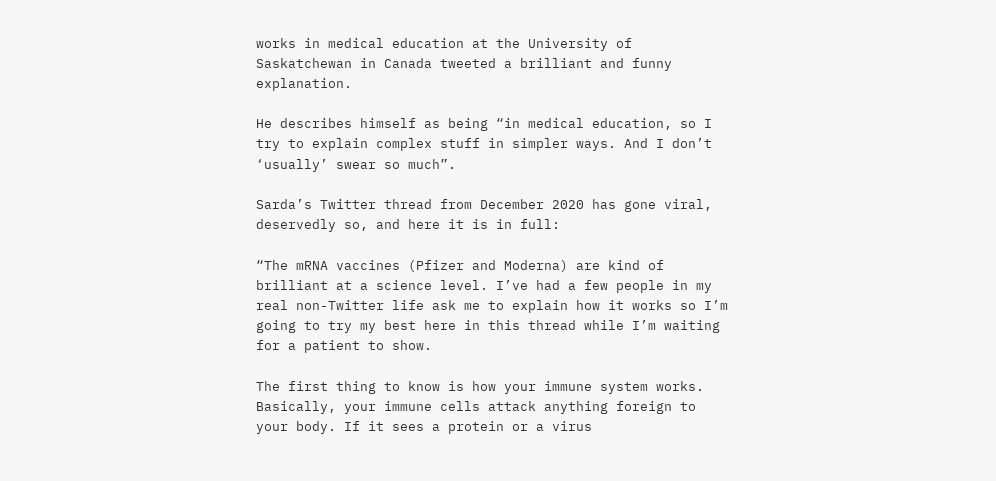works in medical education at the University of Saskatchewan in Canada tweeted a brilliant and funny explanation.

He describes himself as being “in medical education, so I try to explain complex stuff in simpler ways. And I don’t ‘usually’ swear so much”.

Sarda’s Twitter thread from December 2020 has gone viral, deservedly so, and here it is in full:

“The mRNA vaccines (Pfizer and Moderna) are kind of brilliant at a science level. I’ve had a few people in my real non-Twitter life ask me to explain how it works so I’m going to try my best here in this thread while I’m waiting for a patient to show.

The first thing to know is how your immune system works. Basically, your immune cells attack anything foreign to your body. If it sees a protein or a virus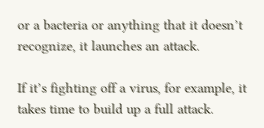or a bacteria or anything that it doesn’t recognize, it launches an attack.

If it’s fighting off a virus, for example, it takes time to build up a full attack.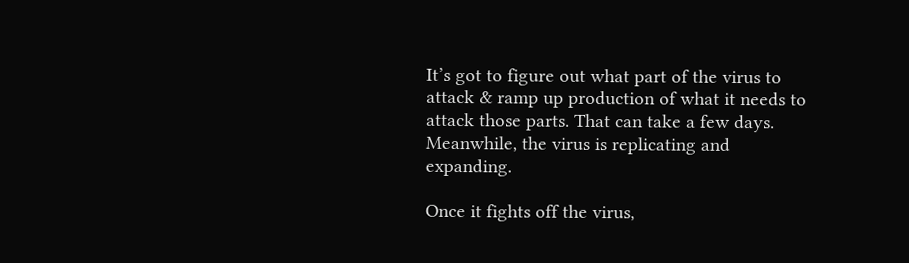It’s got to figure out what part of the virus to attack & ramp up production of what it needs to attack those parts. That can take a few days. Meanwhile, the virus is replicating and expanding.

Once it fights off the virus,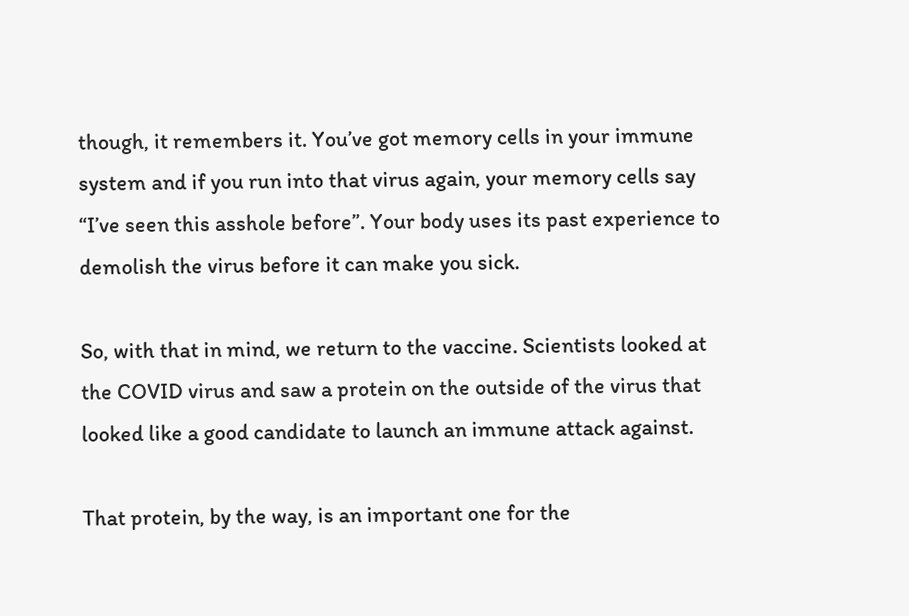though, it remembers it. You’ve got memory cells in your immune system and if you run into that virus again, your memory cells say “I’ve seen this asshole before”. Your body uses its past experience to demolish the virus before it can make you sick.

So, with that in mind, we return to the vaccine. Scientists looked at the COVID virus and saw a protein on the outside of the virus that looked like a good candidate to launch an immune attack against.

That protein, by the way, is an important one for the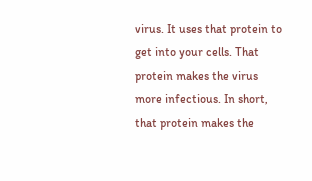virus. It uses that protein to get into your cells. That protein makes the virus more infectious. In short, that protein makes the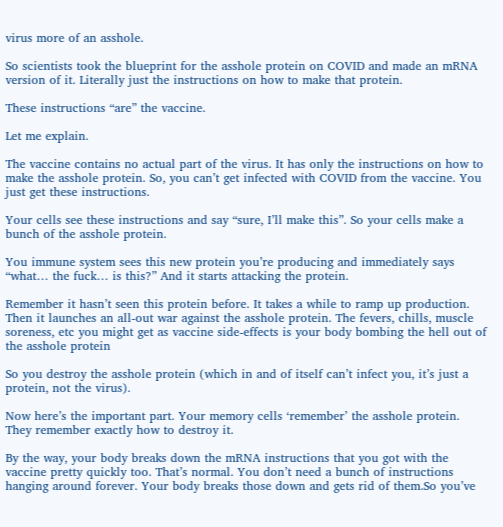virus more of an asshole.

So scientists took the blueprint for the asshole protein on COVID and made an mRNA version of it. Literally just the instructions on how to make that protein.

These instructions “are” the vaccine.

Let me explain.

The vaccine contains no actual part of the virus. It has only the instructions on how to make the asshole protein. So, you can’t get infected with COVID from the vaccine. You just get these instructions.

Your cells see these instructions and say “sure, I’ll make this”. So your cells make a bunch of the asshole protein.

You immune system sees this new protein you’re producing and immediately says “what… the fuck… is this?” And it starts attacking the protein.

Remember it hasn’t seen this protein before. It takes a while to ramp up production. Then it launches an all-out war against the asshole protein. The fevers, chills, muscle soreness, etc you might get as vaccine side-effects is your body bombing the hell out of the asshole protein

So you destroy the asshole protein (which in and of itself can’t infect you, it’s just a protein, not the virus).

Now here’s the important part. Your memory cells ‘remember’ the asshole protein. They remember exactly how to destroy it.

By the way, your body breaks down the mRNA instructions that you got with the vaccine pretty quickly too. That’s normal. You don’t need a bunch of instructions hanging around forever. Your body breaks those down and gets rid of them.So you’ve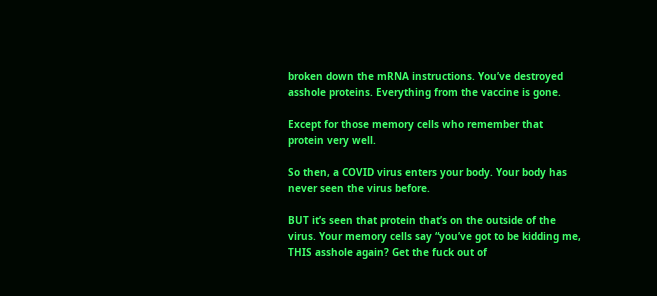broken down the mRNA instructions. You’ve destroyed asshole proteins. Everything from the vaccine is gone.

Except for those memory cells who remember that protein very well.

So then, a COVID virus enters your body. Your body has never seen the virus before.

BUT it’s seen that protein that’s on the outside of the virus. Your memory cells say “you’ve got to be kidding me, THIS asshole again? Get the fuck out of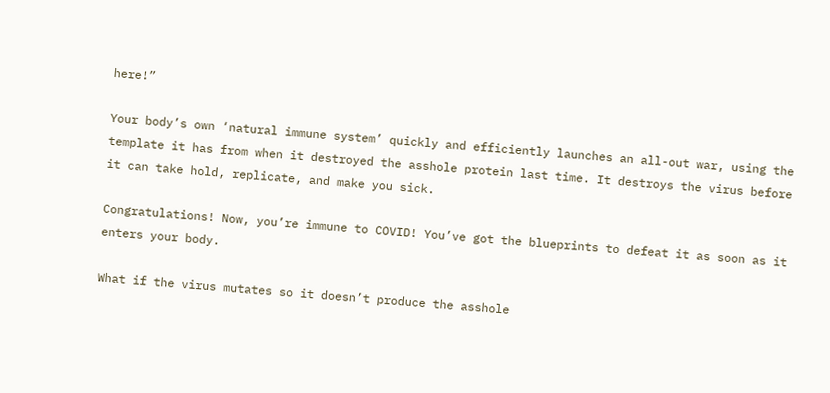here!”

Your body’s own ‘natural immune system’ quickly and efficiently launches an all-out war, using the template it has from when it destroyed the asshole protein last time. It destroys the virus before it can take hold, replicate, and make you sick.

Congratulations! Now, you’re immune to COVID! You’ve got the blueprints to defeat it as soon as it enters your body.

What if the virus mutates so it doesn’t produce the asshole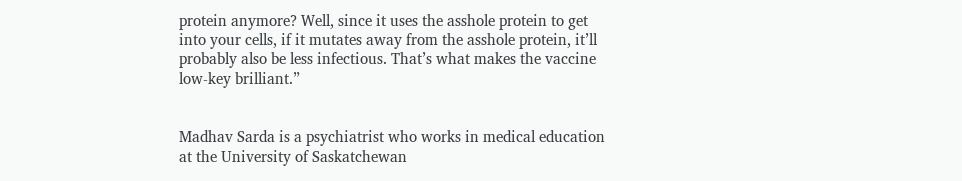protein anymore? Well, since it uses the asshole protein to get into your cells, if it mutates away from the asshole protein, it’ll probably also be less infectious. That’s what makes the vaccine low-key brilliant.”


Madhav Sarda is a psychiatrist who works in medical education at the University of Saskatchewan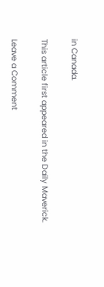in Canada.

This article first appeared in the Daily Maverick.

Leave a Comment